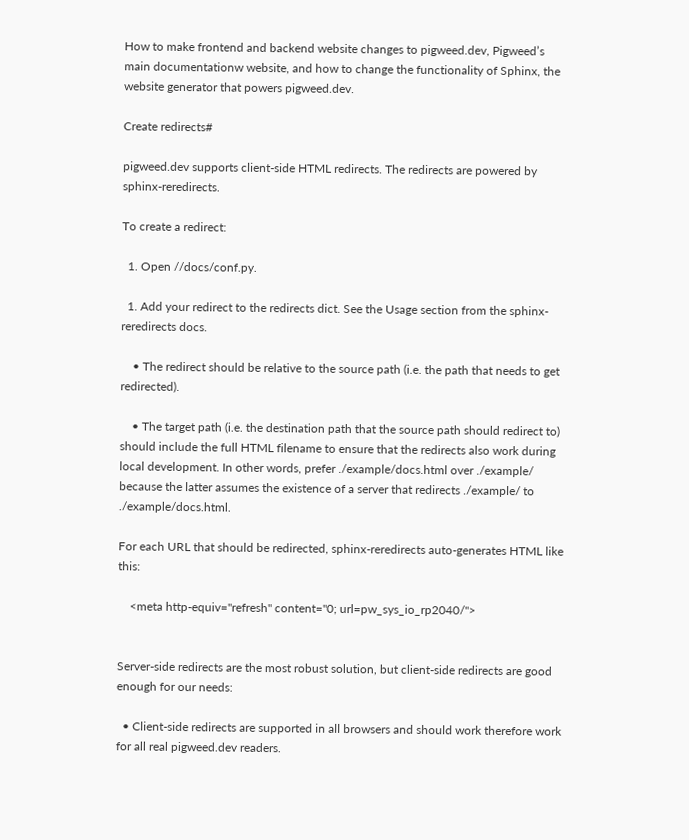How to make frontend and backend website changes to pigweed.dev, Pigweed’s main documentationw website, and how to change the functionality of Sphinx, the website generator that powers pigweed.dev.

Create redirects#

pigweed.dev supports client-side HTML redirects. The redirects are powered by sphinx-reredirects.

To create a redirect:

  1. Open //docs/conf.py.

  1. Add your redirect to the redirects dict. See the Usage section from the sphinx-reredirects docs.

    • The redirect should be relative to the source path (i.e. the path that needs to get redirected).

    • The target path (i.e. the destination path that the source path should redirect to) should include the full HTML filename to ensure that the redirects also work during local development. In other words, prefer ./example/docs.html over ./example/ because the latter assumes the existence of a server that redirects ./example/ to ./example/docs.html.

For each URL that should be redirected, sphinx-reredirects auto-generates HTML like this:

    <meta http-equiv="refresh" content="0; url=pw_sys_io_rp2040/">


Server-side redirects are the most robust solution, but client-side redirects are good enough for our needs:

  • Client-side redirects are supported in all browsers and should work therefore work for all real pigweed.dev readers.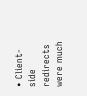• Client-side redirects were much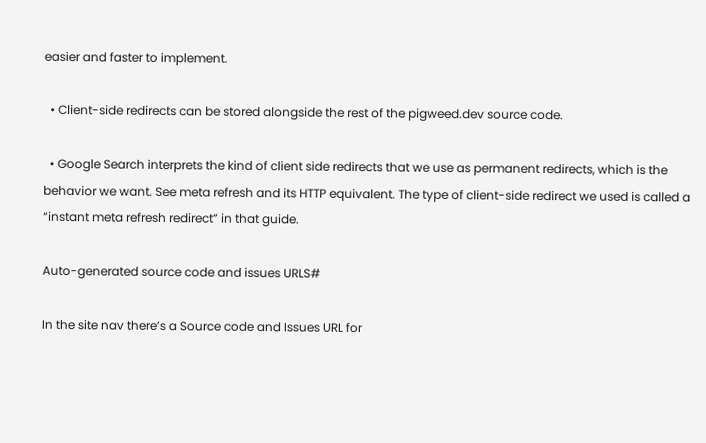easier and faster to implement.

  • Client-side redirects can be stored alongside the rest of the pigweed.dev source code.

  • Google Search interprets the kind of client side redirects that we use as permanent redirects, which is the behavior we want. See meta refresh and its HTTP equivalent. The type of client-side redirect we used is called a “instant meta refresh redirect” in that guide.

Auto-generated source code and issues URLS#

In the site nav there’s a Source code and Issues URL for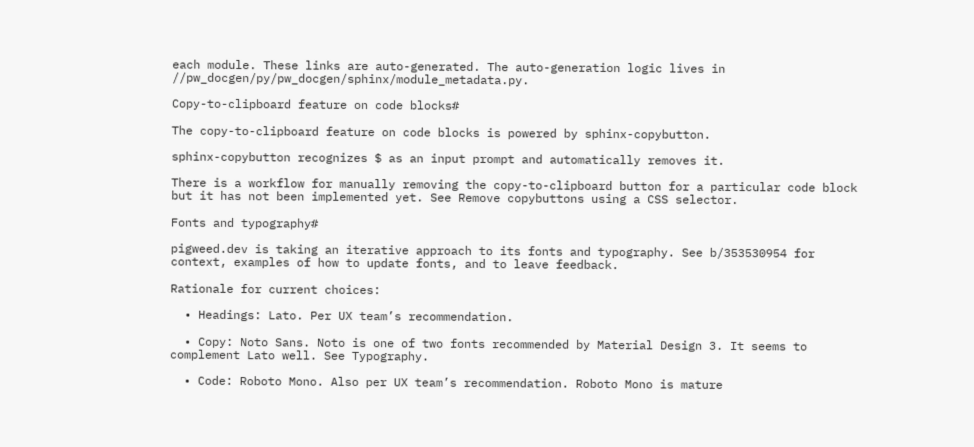each module. These links are auto-generated. The auto-generation logic lives in //pw_docgen/py/pw_docgen/sphinx/module_metadata.py.

Copy-to-clipboard feature on code blocks#

The copy-to-clipboard feature on code blocks is powered by sphinx-copybutton.

sphinx-copybutton recognizes $ as an input prompt and automatically removes it.

There is a workflow for manually removing the copy-to-clipboard button for a particular code block but it has not been implemented yet. See Remove copybuttons using a CSS selector.

Fonts and typography#

pigweed.dev is taking an iterative approach to its fonts and typography. See b/353530954 for context, examples of how to update fonts, and to leave feedback.

Rationale for current choices:

  • Headings: Lato. Per UX team’s recommendation.

  • Copy: Noto Sans. Noto is one of two fonts recommended by Material Design 3. It seems to complement Lato well. See Typography.

  • Code: Roboto Mono. Also per UX team’s recommendation. Roboto Mono is mature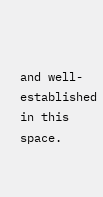and well-established in this space.